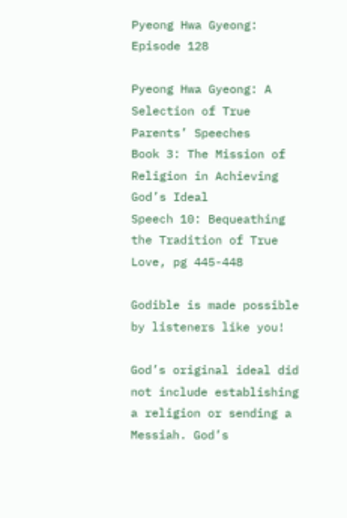Pyeong Hwa Gyeong: Episode 128

Pyeong Hwa Gyeong: A Selection of True Parents’ Speeches
Book 3: The Mission of Religion in Achieving God’s Ideal
Speech 10: Bequeathing the Tradition of True Love, pg 445-448

Godible is made possible by listeners like you!

God’s original ideal did not include establishing a religion or sending a Messiah. God’s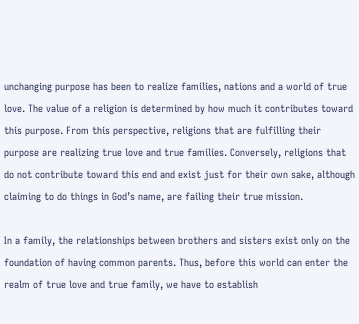unchanging purpose has been to realize families, nations and a world of true love. The value of a religion is determined by how much it contributes toward this purpose. From this perspective, religions that are fulfilling their purpose are realizing true love and true families. Conversely, religions that do not contribute toward this end and exist just for their own sake, although claiming to do things in God’s name, are failing their true mission.

In a family, the relationships between brothers and sisters exist only on the foundation of having common parents. Thus, before this world can enter the realm of true love and true family, we have to establish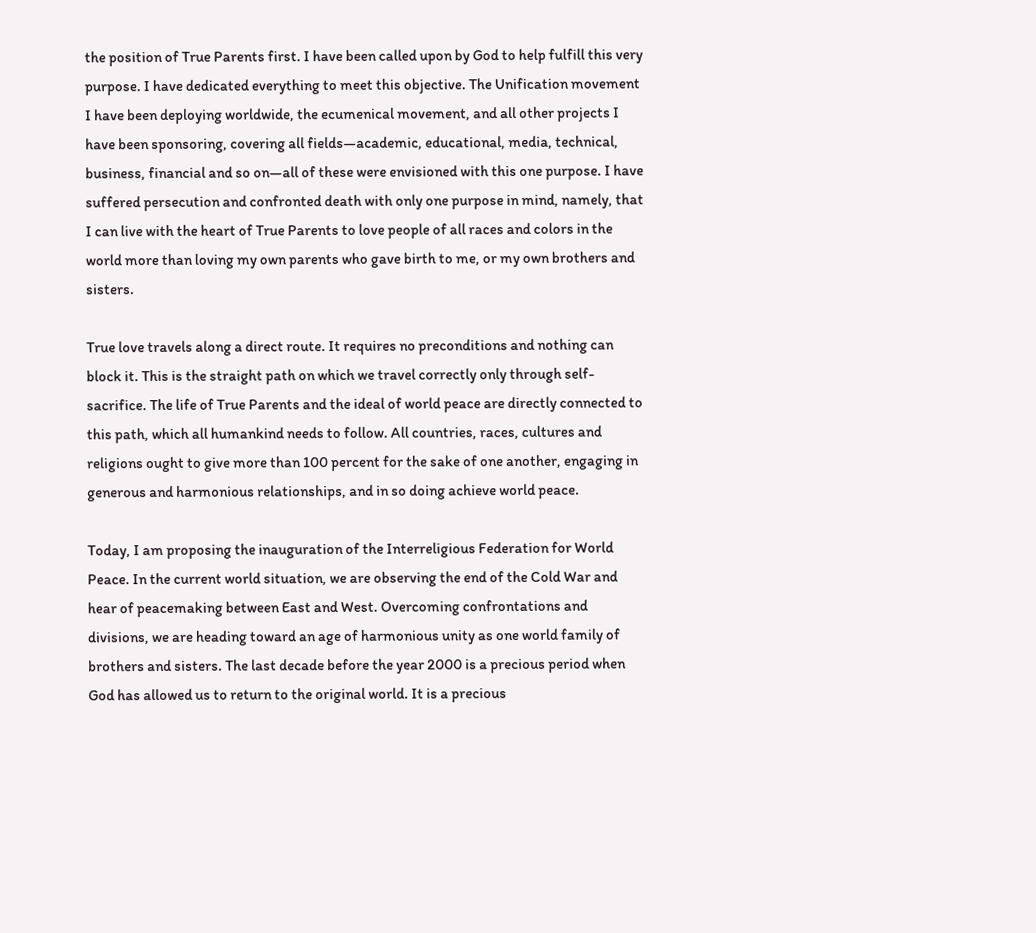the position of True Parents first. I have been called upon by God to help fulfill this very purpose. I have dedicated everything to meet this objective. The Unification movement I have been deploying worldwide, the ecumenical movement, and all other projects I have been sponsoring, covering all fields—academic, educational, media, technical, business, financial and so on—all of these were envisioned with this one purpose. I have suffered persecution and confronted death with only one purpose in mind, namely, that I can live with the heart of True Parents to love people of all races and colors in the world more than loving my own parents who gave birth to me, or my own brothers and sisters.

True love travels along a direct route. It requires no preconditions and nothing can block it. This is the straight path on which we travel correctly only through self-sacrifice. The life of True Parents and the ideal of world peace are directly connected to this path, which all humankind needs to follow. All countries, races, cultures and religions ought to give more than 100 percent for the sake of one another, engaging in generous and harmonious relationships, and in so doing achieve world peace.

Today, I am proposing the inauguration of the Interreligious Federation for World Peace. In the current world situation, we are observing the end of the Cold War and hear of peacemaking between East and West. Overcoming confrontations and divisions, we are heading toward an age of harmonious unity as one world family of brothers and sisters. The last decade before the year 2000 is a precious period when God has allowed us to return to the original world. It is a precious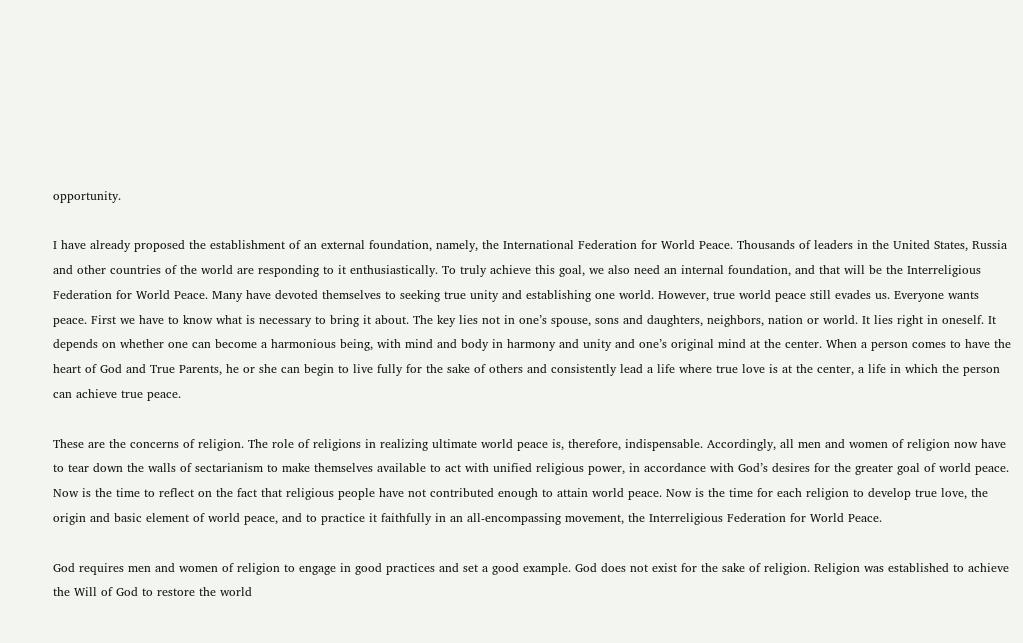opportunity.

I have already proposed the establishment of an external foundation, namely, the International Federation for World Peace. Thousands of leaders in the United States, Russia and other countries of the world are responding to it enthusiastically. To truly achieve this goal, we also need an internal foundation, and that will be the Interreligious Federation for World Peace. Many have devoted themselves to seeking true unity and establishing one world. However, true world peace still evades us. Everyone wants peace. First we have to know what is necessary to bring it about. The key lies not in one’s spouse, sons and daughters, neighbors, nation or world. It lies right in oneself. It depends on whether one can become a harmonious being, with mind and body in harmony and unity and one’s original mind at the center. When a person comes to have the heart of God and True Parents, he or she can begin to live fully for the sake of others and consistently lead a life where true love is at the center, a life in which the person can achieve true peace.

These are the concerns of religion. The role of religions in realizing ultimate world peace is, therefore, indispensable. Accordingly, all men and women of religion now have to tear down the walls of sectarianism to make themselves available to act with unified religious power, in accordance with God’s desires for the greater goal of world peace. Now is the time to reflect on the fact that religious people have not contributed enough to attain world peace. Now is the time for each religion to develop true love, the origin and basic element of world peace, and to practice it faithfully in an all-encompassing movement, the Interreligious Federation for World Peace.

God requires men and women of religion to engage in good practices and set a good example. God does not exist for the sake of religion. Religion was established to achieve the Will of God to restore the world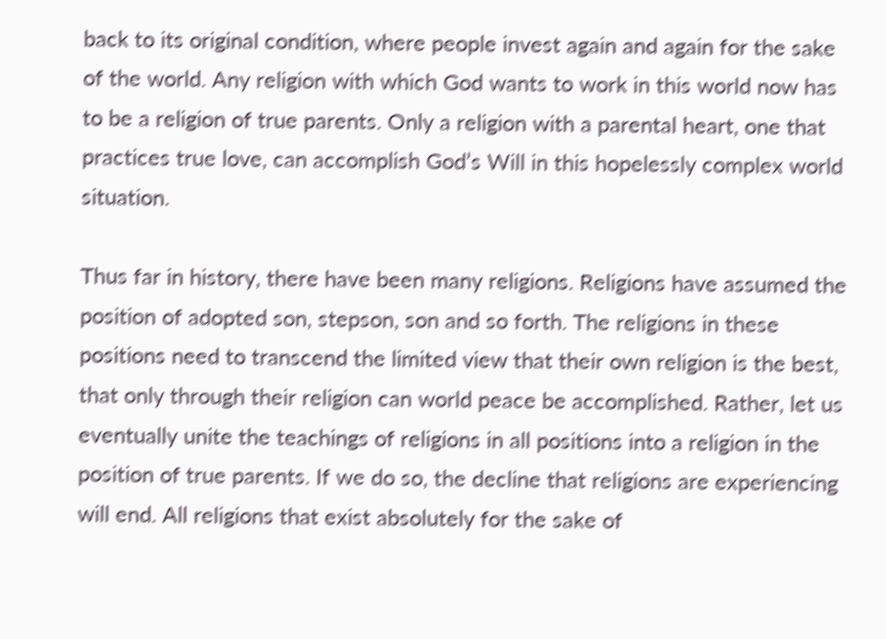back to its original condition, where people invest again and again for the sake of the world. Any religion with which God wants to work in this world now has to be a religion of true parents. Only a religion with a parental heart, one that practices true love, can accomplish God’s Will in this hopelessly complex world situation.

Thus far in history, there have been many religions. Religions have assumed the position of adopted son, stepson, son and so forth. The religions in these positions need to transcend the limited view that their own religion is the best, that only through their religion can world peace be accomplished. Rather, let us eventually unite the teachings of religions in all positions into a religion in the position of true parents. If we do so, the decline that religions are experiencing will end. All religions that exist absolutely for the sake of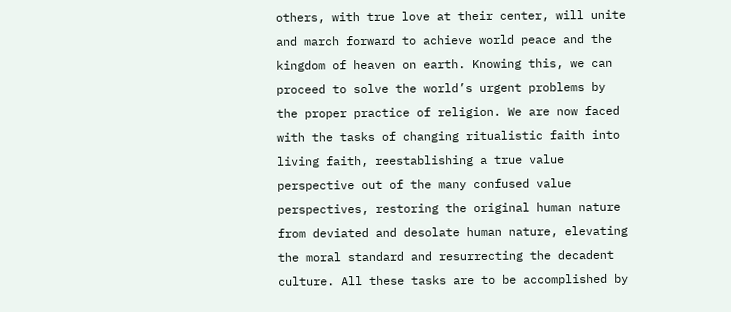others, with true love at their center, will unite and march forward to achieve world peace and the kingdom of heaven on earth. Knowing this, we can proceed to solve the world’s urgent problems by the proper practice of religion. We are now faced with the tasks of changing ritualistic faith into living faith, reestablishing a true value perspective out of the many confused value perspectives, restoring the original human nature from deviated and desolate human nature, elevating the moral standard and resurrecting the decadent culture. All these tasks are to be accomplished by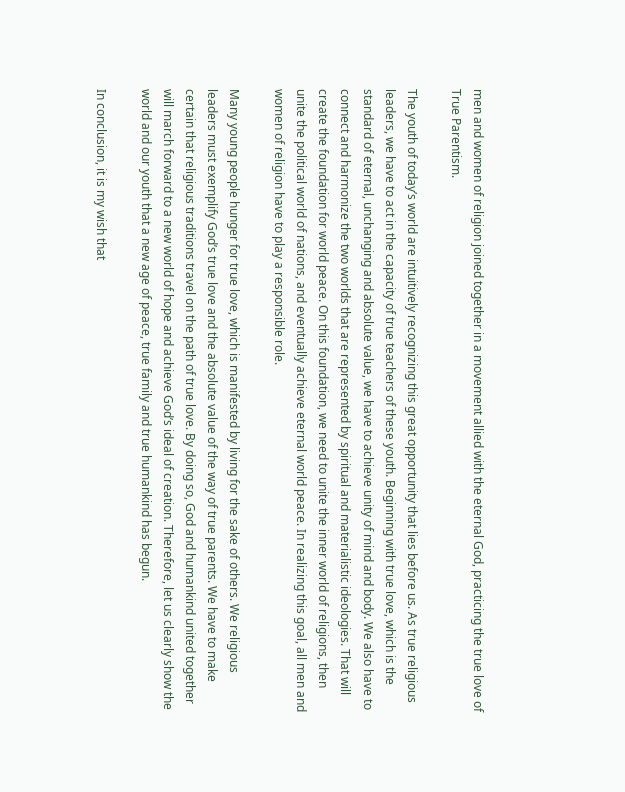men and women of religion joined together in a movement allied with the eternal God, practicing the true love of True Parentism.

The youth of today’s world are intuitively recognizing this great opportunity that lies before us. As true religious leaders, we have to act in the capacity of true teachers of these youth. Beginning with true love, which is the standard of eternal, unchanging and absolute value, we have to achieve unity of mind and body. We also have to connect and harmonize the two worlds that are represented by spiritual and materialistic ideologies. That will create the foundation for world peace. On this foundation, we need to unite the inner world of religions, then unite the political world of nations, and eventually achieve eternal world peace. In realizing this goal, all men and women of religion have to play a responsible role.

Many young people hunger for true love, which is manifested by living for the sake of others. We religious leaders must exemplify God’s true love and the absolute value of the way of true parents. We have to make certain that religious traditions travel on the path of true love. By doing so, God and humankind united together will march forward to a new world of hope and achieve God’s ideal of creation. Therefore, let us clearly show the world and our youth that a new age of peace, true family and true humankind has begun.

In conclusion, it is my wish that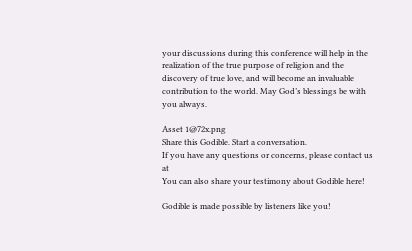your discussions during this conference will help in the realization of the true purpose of religion and the discovery of true love, and will become an invaluable contribution to the world. May God’s blessings be with you always.

Asset 1@72x.png
Share this Godible. Start a conversation.
If you have any questions or concerns, please contact us at
You can also share your testimony about Godible here!

Godible is made possible by listeners like you!